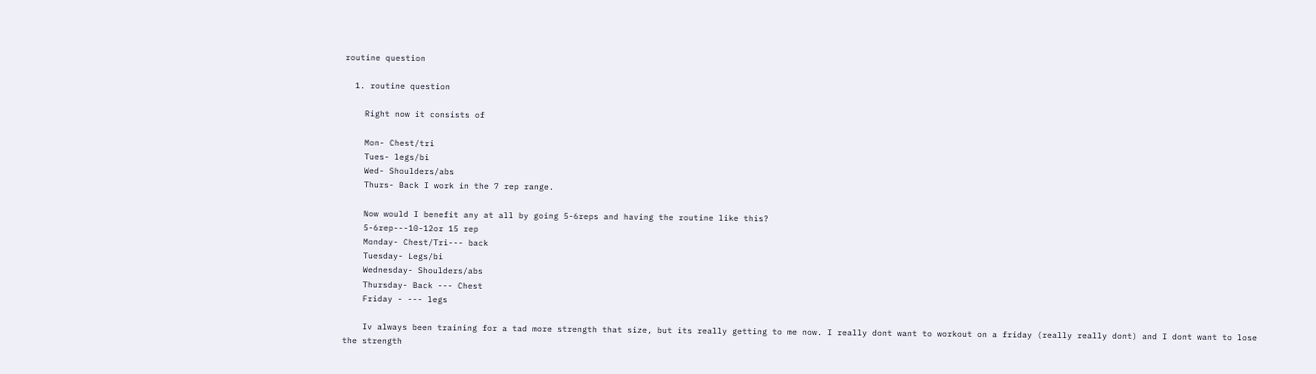routine question

  1. routine question

    Right now it consists of

    Mon- Chest/tri
    Tues- legs/bi
    Wed- Shoulders/abs
    Thurs- Back I work in the 7 rep range.

    Now would I benefit any at all by going 5-6reps and having the routine like this?
    5-6rep---10-12or 15 rep
    Monday- Chest/Tri--- back
    Tuesday- Legs/bi
    Wednesday- Shoulders/abs
    Thursday- Back --- Chest
    Friday - --- legs

    Iv always been training for a tad more strength that size, but its really getting to me now. I really dont want to workout on a friday (really really dont) and I dont want to lose the strength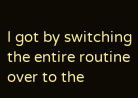I got by switching the entire routine over to the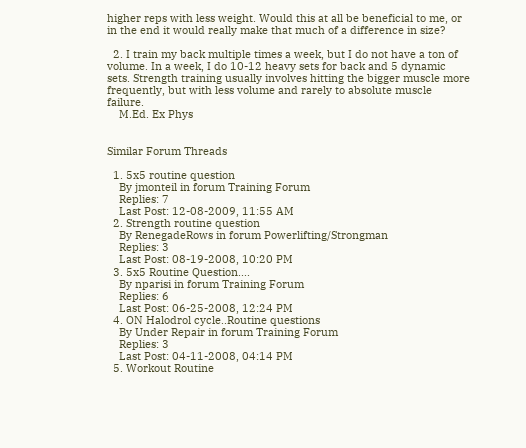higher reps with less weight. Would this at all be beneficial to me, or in the end it would really make that much of a difference in size?

  2. I train my back multiple times a week, but I do not have a ton of volume. In a week, I do 10-12 heavy sets for back and 5 dynamic sets. Strength training usually involves hitting the bigger muscle more frequently, but with less volume and rarely to absolute muscle failure.
    M.Ed. Ex Phys


Similar Forum Threads

  1. 5x5 routine question
    By jmonteil in forum Training Forum
    Replies: 7
    Last Post: 12-08-2009, 11:55 AM
  2. Strength routine question
    By RenegadeRows in forum Powerlifting/Strongman
    Replies: 3
    Last Post: 08-19-2008, 10:20 PM
  3. 5x5 Routine Question....
    By nparisi in forum Training Forum
    Replies: 6
    Last Post: 06-25-2008, 12:24 PM
  4. ON Halodrol cycle..Routine questions
    By Under Repair in forum Training Forum
    Replies: 3
    Last Post: 04-11-2008, 04:14 PM
  5. Workout Routine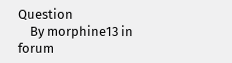Question
    By morphine13 in forum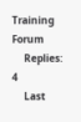Training Forum
    Replies: 4
    Last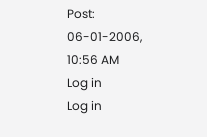Post: 06-01-2006, 10:56 AM
Log in
Log in